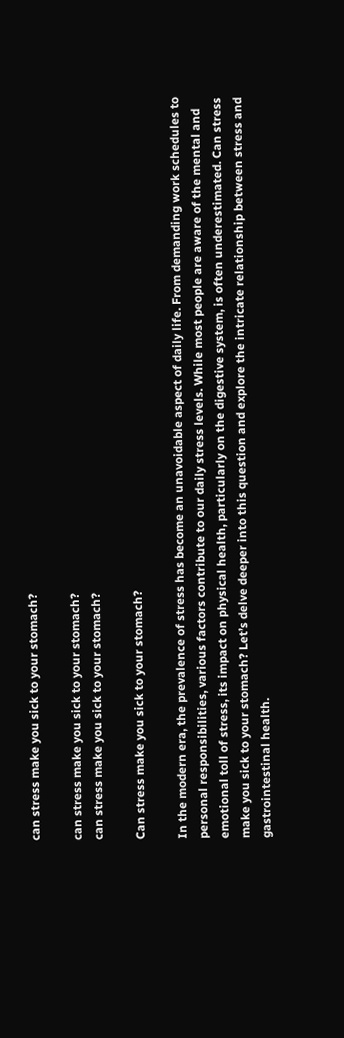can stress make you sick to your stomach?

can stress make you sick to your stomach?
can stress make you sick to your stomach?

Can stress make you sick to your stomach?

In the modern era, the prevalence of stress has become an unavoidable aspect of daily life. From demanding work schedules to personal responsibilities, various factors contribute to our daily stress levels. While most people are aware of the mental and emotional toll of stress, its impact on physical health, particularly on the digestive system, is often underestimated. Can stress make you sick to your stomach? Let’s delve deeper into this question and explore the intricate relationship between stress and gastrointestinal health.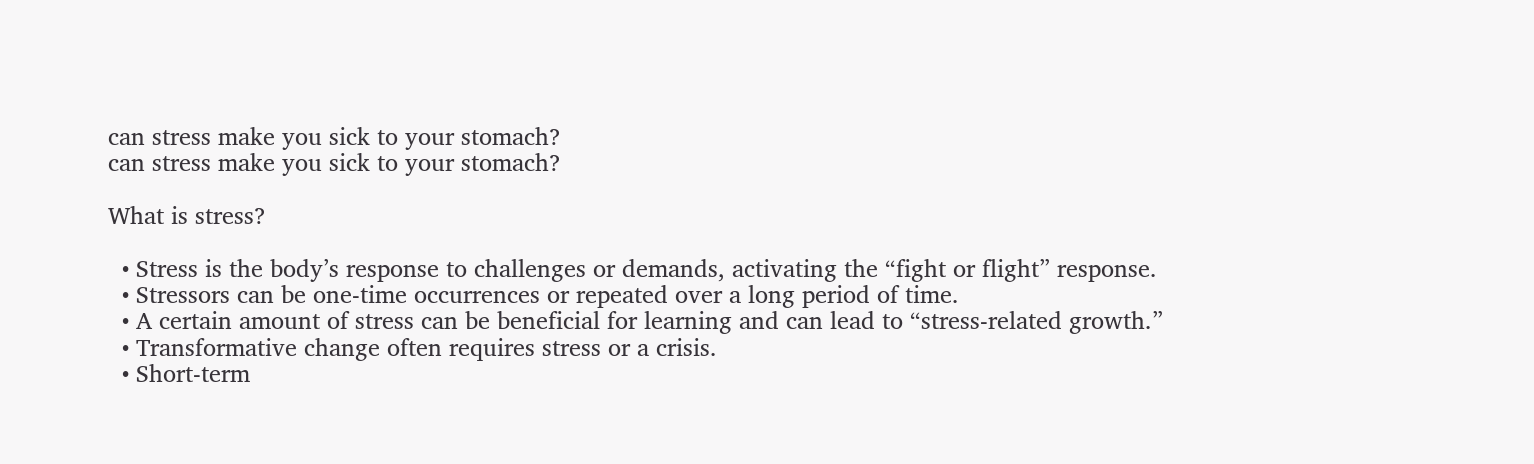can stress make you sick to your stomach?
can stress make you sick to your stomach?

What is stress?

  • Stress is the body’s response to challenges or demands, activating the “fight or flight” response.
  • Stressors can be one-time occurrences or repeated over a long period of time.
  • A certain amount of stress can be beneficial for learning and can lead to “stress-related growth.”
  • Transformative change often requires stress or a crisis.
  • Short-term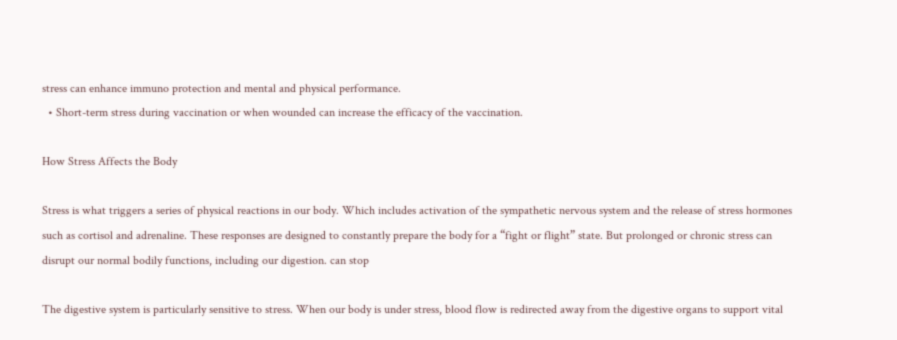stress can enhance immuno protection and mental and physical performance.
  • Short-term stress during vaccination or when wounded can increase the efficacy of the vaccination.

How Stress Affects the Body

Stress is what triggers a series of physical reactions in our body. Which includes activation of the sympathetic nervous system and the release of stress hormones such as cortisol and adrenaline. These responses are designed to constantly prepare the body for a “fight or flight” state. But prolonged or chronic stress can disrupt our normal bodily functions, including our digestion. can stop

The digestive system is particularly sensitive to stress. When our body is under stress, blood flow is redirected away from the digestive organs to support vital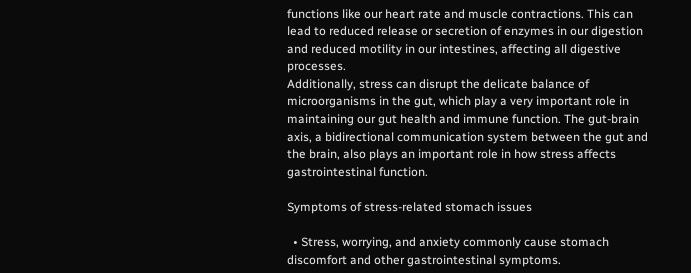functions like our heart rate and muscle contractions. This can lead to reduced release or secretion of enzymes in our digestion and reduced motility in our intestines, affecting all digestive processes.
Additionally, stress can disrupt the delicate balance of microorganisms in the gut, which play a very important role in maintaining our gut health and immune function. The gut-brain axis, a bidirectional communication system between the gut and the brain, also plays an important role in how stress affects gastrointestinal function.

Symptoms of stress-related stomach issues

  • Stress, worrying, and anxiety commonly cause stomach discomfort and other gastrointestinal symptoms.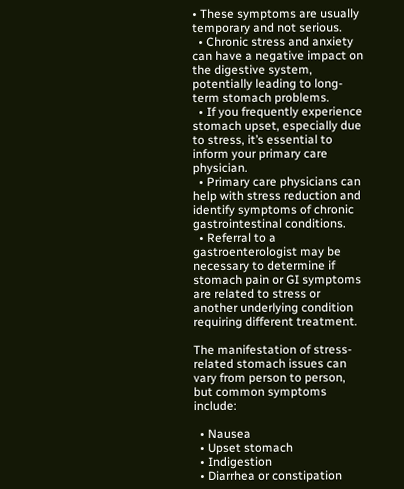• These symptoms are usually temporary and not serious.
  • Chronic stress and anxiety can have a negative impact on the digestive system, potentially leading to long-term stomach problems.
  • If you frequently experience stomach upset, especially due to stress, it’s essential to inform your primary care physician.
  • Primary care physicians can help with stress reduction and identify symptoms of chronic gastrointestinal conditions.
  • Referral to a gastroenterologist may be necessary to determine if stomach pain or GI symptoms are related to stress or another underlying condition requiring different treatment.

The manifestation of stress-related stomach issues can vary from person to person, but common symptoms include:

  • Nausea
  • Upset stomach
  • Indigestion
  • Diarrhea or constipation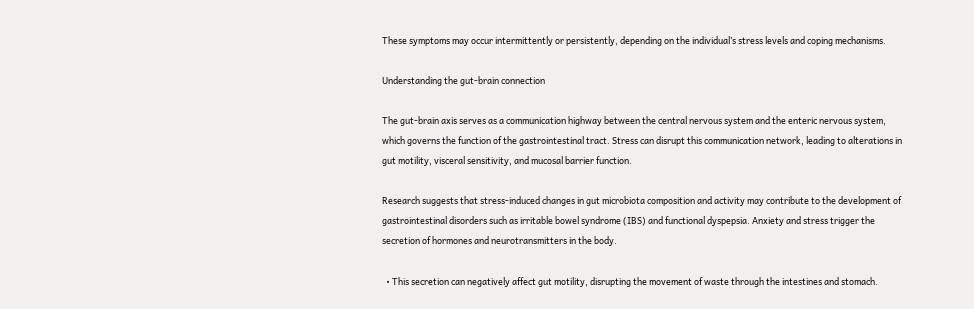These symptoms may occur intermittently or persistently, depending on the individual’s stress levels and coping mechanisms.

Understanding the gut-brain connection

The gut-brain axis serves as a communication highway between the central nervous system and the enteric nervous system, which governs the function of the gastrointestinal tract. Stress can disrupt this communication network, leading to alterations in gut motility, visceral sensitivity, and mucosal barrier function.

Research suggests that stress-induced changes in gut microbiota composition and activity may contribute to the development of gastrointestinal disorders such as irritable bowel syndrome (IBS) and functional dyspepsia. Anxiety and stress trigger the secretion of hormones and neurotransmitters in the body.

  • This secretion can negatively affect gut motility, disrupting the movement of waste through the intestines and stomach.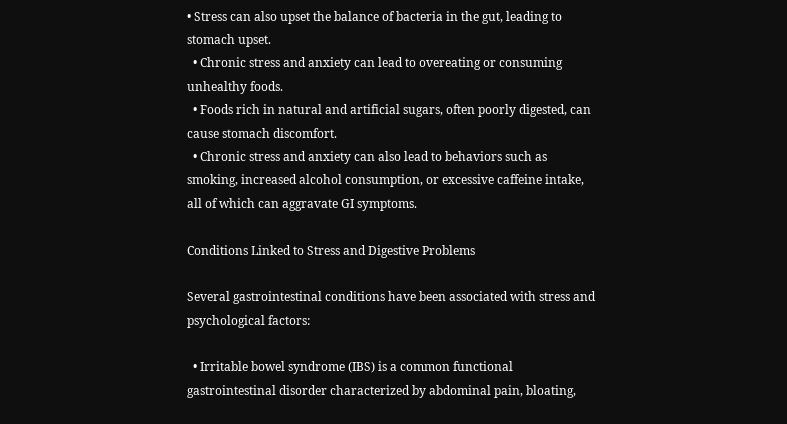• Stress can also upset the balance of bacteria in the gut, leading to stomach upset.
  • Chronic stress and anxiety can lead to overeating or consuming unhealthy foods.
  • Foods rich in natural and artificial sugars, often poorly digested, can cause stomach discomfort.
  • Chronic stress and anxiety can also lead to behaviors such as smoking, increased alcohol consumption, or excessive caffeine intake, all of which can aggravate GI symptoms.

Conditions Linked to Stress and Digestive Problems

Several gastrointestinal conditions have been associated with stress and psychological factors:

  • Irritable bowel syndrome (IBS) is a common functional gastrointestinal disorder characterized by abdominal pain, bloating,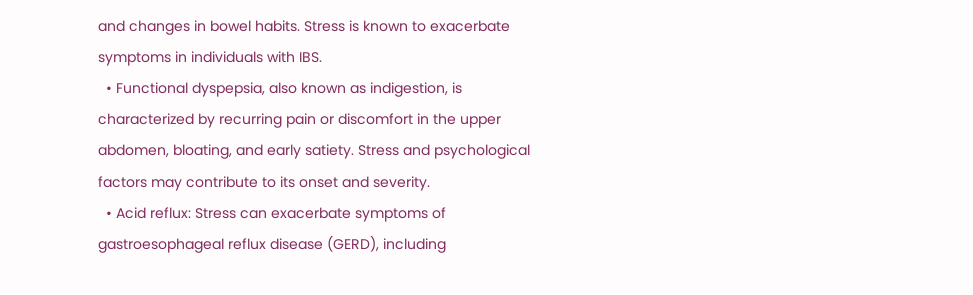and changes in bowel habits. Stress is known to exacerbate symptoms in individuals with IBS.
  • Functional dyspepsia, also known as indigestion, is characterized by recurring pain or discomfort in the upper abdomen, bloating, and early satiety. Stress and psychological factors may contribute to its onset and severity.
  • Acid reflux: Stress can exacerbate symptoms of gastroesophageal reflux disease (GERD), including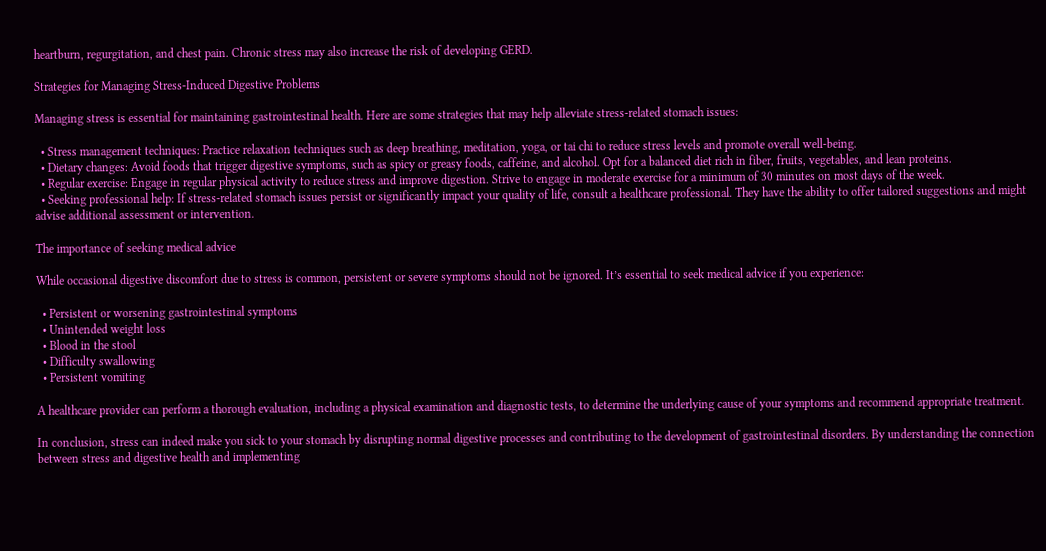heartburn, regurgitation, and chest pain. Chronic stress may also increase the risk of developing GERD.

Strategies for Managing Stress-Induced Digestive Problems

Managing stress is essential for maintaining gastrointestinal health. Here are some strategies that may help alleviate stress-related stomach issues:

  • Stress management techniques: Practice relaxation techniques such as deep breathing, meditation, yoga, or tai chi to reduce stress levels and promote overall well-being.
  • Dietary changes: Avoid foods that trigger digestive symptoms, such as spicy or greasy foods, caffeine, and alcohol. Opt for a balanced diet rich in fiber, fruits, vegetables, and lean proteins.
  • Regular exercise: Engage in regular physical activity to reduce stress and improve digestion. Strive to engage in moderate exercise for a minimum of 30 minutes on most days of the week.
  • Seeking professional help: If stress-related stomach issues persist or significantly impact your quality of life, consult a healthcare professional. They have the ability to offer tailored suggestions and might advise additional assessment or intervention.

The importance of seeking medical advice

While occasional digestive discomfort due to stress is common, persistent or severe symptoms should not be ignored. It’s essential to seek medical advice if you experience:

  • Persistent or worsening gastrointestinal symptoms
  • Unintended weight loss
  • Blood in the stool
  • Difficulty swallowing
  • Persistent vomiting

A healthcare provider can perform a thorough evaluation, including a physical examination and diagnostic tests, to determine the underlying cause of your symptoms and recommend appropriate treatment.

In conclusion, stress can indeed make you sick to your stomach by disrupting normal digestive processes and contributing to the development of gastrointestinal disorders. By understanding the connection between stress and digestive health and implementing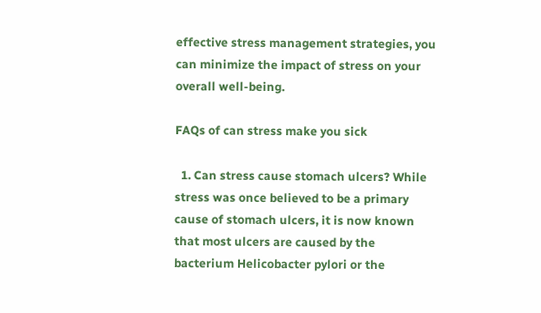effective stress management strategies, you can minimize the impact of stress on your overall well-being.

FAQs of can stress make you sick

  1. Can stress cause stomach ulcers? While stress was once believed to be a primary cause of stomach ulcers, it is now known that most ulcers are caused by the bacterium Helicobacter pylori or the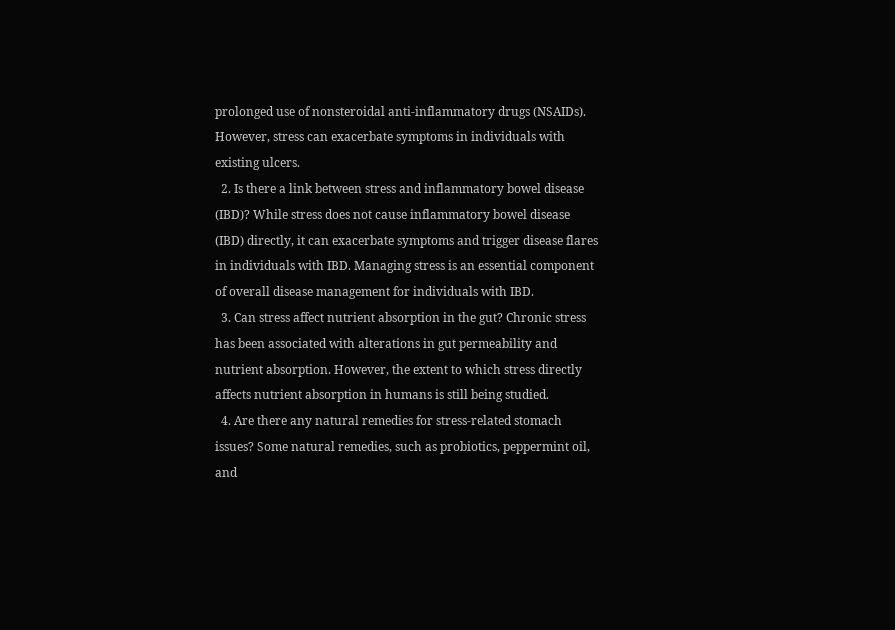prolonged use of nonsteroidal anti-inflammatory drugs (NSAIDs). However, stress can exacerbate symptoms in individuals with existing ulcers.
  2. Is there a link between stress and inflammatory bowel disease (IBD)? While stress does not cause inflammatory bowel disease (IBD) directly, it can exacerbate symptoms and trigger disease flares in individuals with IBD. Managing stress is an essential component of overall disease management for individuals with IBD.
  3. Can stress affect nutrient absorption in the gut? Chronic stress has been associated with alterations in gut permeability and nutrient absorption. However, the extent to which stress directly affects nutrient absorption in humans is still being studied.
  4. Are there any natural remedies for stress-related stomach issues? Some natural remedies, such as probiotics, peppermint oil, and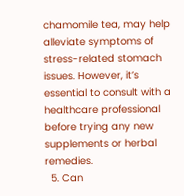chamomile tea, may help alleviate symptoms of stress-related stomach issues. However, it’s essential to consult with a healthcare professional before trying any new supplements or herbal remedies.
  5. Can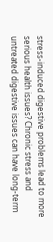stress-induced digestive problems lead to more serious health issues? Chronic stress and untreated digestive issues can have long-term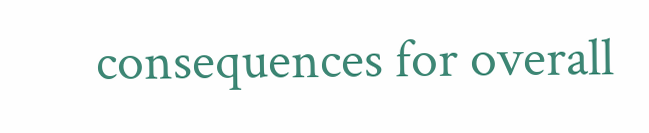consequences for overall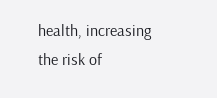health, increasing the risk of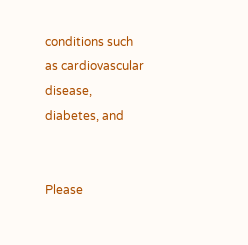conditions such as cardiovascular disease, diabetes, and


Please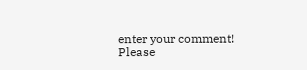enter your comment!
Please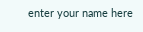enter your name here